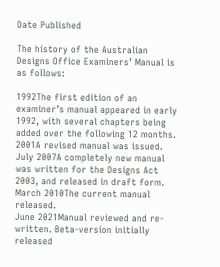Date Published

The history of the Australian Designs Office Examiners’ Manual is as follows:

1992The first edition of an examiner’s manual appeared in early 1992, with several chapters being added over the following 12 months.
2001A revised manual was issued.
July 2007A completely new manual was written for the Designs Act 2003, and released in draft form.
March 2010The current manual released.
June 2021Manual reviewed and re-written. Beta-version initially released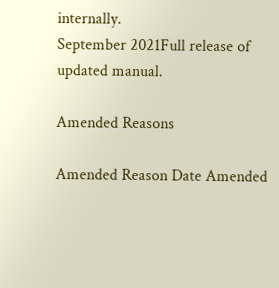internally.
September 2021Full release of updated manual.

Amended Reasons

Amended Reason Date Amended